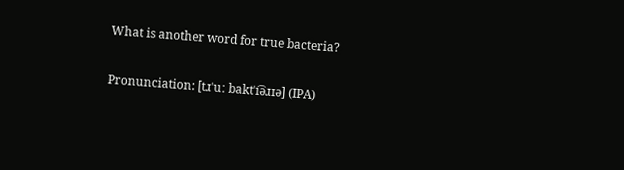What is another word for true bacteria?

Pronunciation: [tɹˈuː baktˈi͡əɹɪə] (IPA)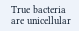True bacteria are unicellular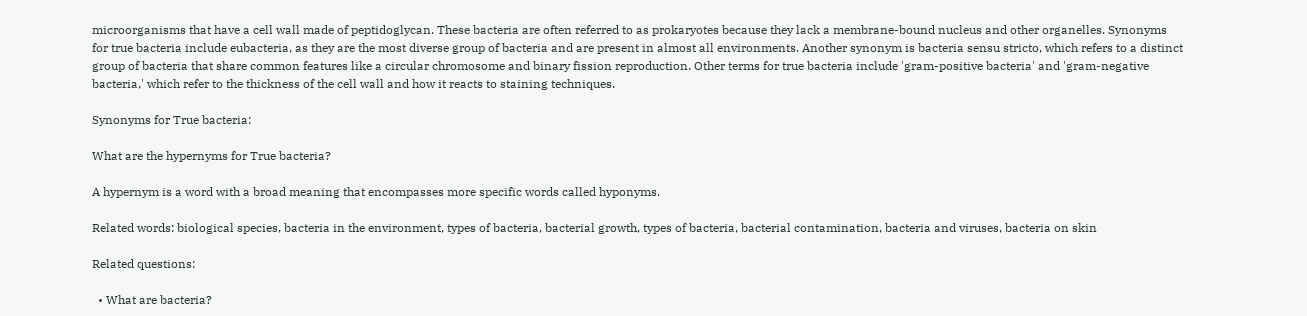microorganisms that have a cell wall made of peptidoglycan. These bacteria are often referred to as prokaryotes because they lack a membrane-bound nucleus and other organelles. Synonyms for true bacteria include eubacteria, as they are the most diverse group of bacteria and are present in almost all environments. Another synonym is bacteria sensu stricto, which refers to a distinct group of bacteria that share common features like a circular chromosome and binary fission reproduction. Other terms for true bacteria include 'gram-positive bacteria' and 'gram-negative bacteria,' which refer to the thickness of the cell wall and how it reacts to staining techniques.

Synonyms for True bacteria:

What are the hypernyms for True bacteria?

A hypernym is a word with a broad meaning that encompasses more specific words called hyponyms.

Related words: biological species, bacteria in the environment, types of bacteria, bacterial growth, types of bacteria, bacterial contamination, bacteria and viruses, bacteria on skin

Related questions:

  • What are bacteria?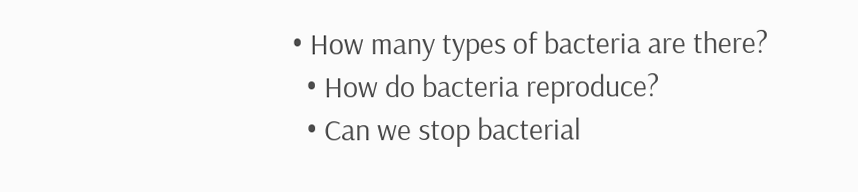• How many types of bacteria are there?
  • How do bacteria reproduce?
  • Can we stop bacterial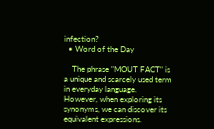infection?
  • Word of the Day

    The phrase "MOUT FACT" is a unique and scarcely used term in everyday language. However, when exploring its synonyms, we can discover its equivalent expressions.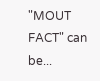"MOUT FACT" can be...